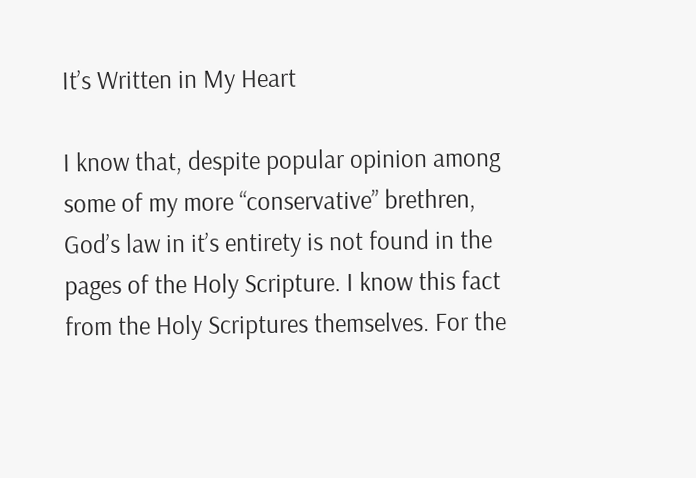It’s Written in My Heart

I know that, despite popular opinion among some of my more “conservative” brethren, God’s law in it’s entirety is not found in the pages of the Holy Scripture. I know this fact from the Holy Scriptures themselves. For the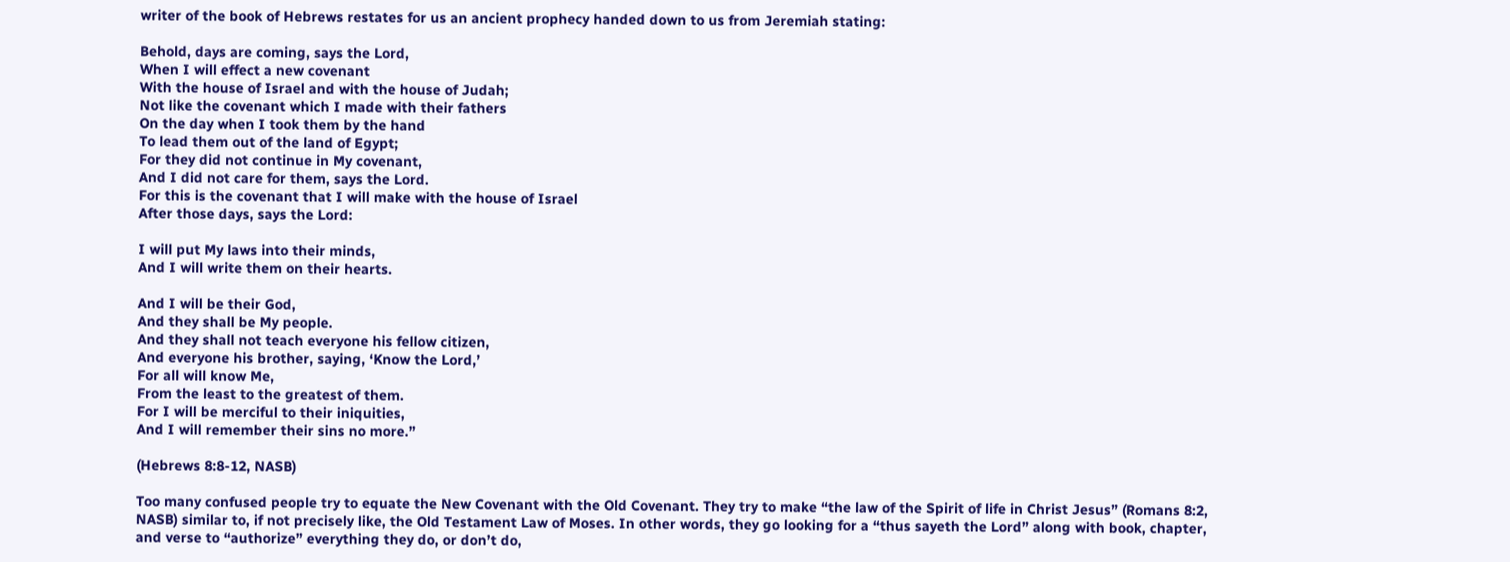writer of the book of Hebrews restates for us an ancient prophecy handed down to us from Jeremiah stating:

Behold, days are coming, says the Lord,
When I will effect a new covenant
With the house of Israel and with the house of Judah;
Not like the covenant which I made with their fathers
On the day when I took them by the hand
To lead them out of the land of Egypt;
For they did not continue in My covenant,
And I did not care for them, says the Lord.
For this is the covenant that I will make with the house of Israel
After those days, says the Lord:

I will put My laws into their minds,
And I will write them on their hearts.

And I will be their God,
And they shall be My people.
And they shall not teach everyone his fellow citizen,
And everyone his brother, saying, ‘Know the Lord,’
For all will know Me,
From the least to the greatest of them.
For I will be merciful to their iniquities,
And I will remember their sins no more.”

(Hebrews 8:8-12, NASB)

Too many confused people try to equate the New Covenant with the Old Covenant. They try to make “the law of the Spirit of life in Christ Jesus” (Romans 8:2, NASB) similar to, if not precisely like, the Old Testament Law of Moses. In other words, they go looking for a “thus sayeth the Lord” along with book, chapter, and verse to “authorize” everything they do, or don’t do,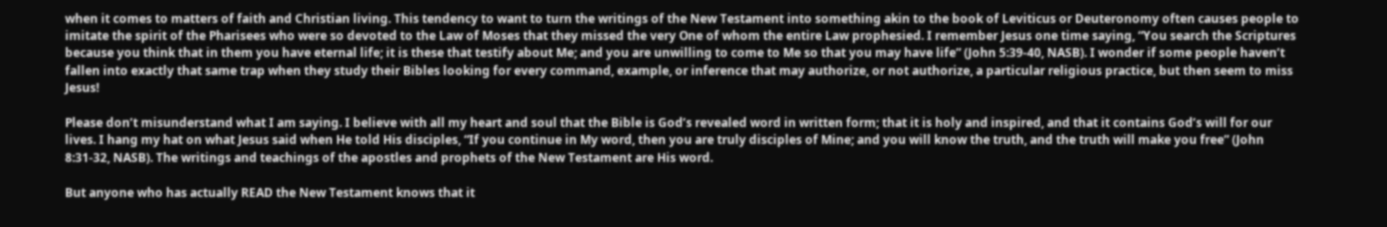when it comes to matters of faith and Christian living. This tendency to want to turn the writings of the New Testament into something akin to the book of Leviticus or Deuteronomy often causes people to imitate the spirit of the Pharisees who were so devoted to the Law of Moses that they missed the very One of whom the entire Law prophesied. I remember Jesus one time saying, “You search the Scriptures because you think that in them you have eternal life; it is these that testify about Me; and you are unwilling to come to Me so that you may have life” (John 5:39-40, NASB). I wonder if some people haven’t fallen into exactly that same trap when they study their Bibles looking for every command, example, or inference that may authorize, or not authorize, a particular religious practice, but then seem to miss Jesus!

Please don’t misunderstand what I am saying. I believe with all my heart and soul that the Bible is God’s revealed word in written form; that it is holy and inspired, and that it contains God’s will for our lives. I hang my hat on what Jesus said when He told His disciples, “If you continue in My word, then you are truly disciples of Mine; and you will know the truth, and the truth will make you free” (John 8:31-32, NASB). The writings and teachings of the apostles and prophets of the New Testament are His word.

But anyone who has actually READ the New Testament knows that it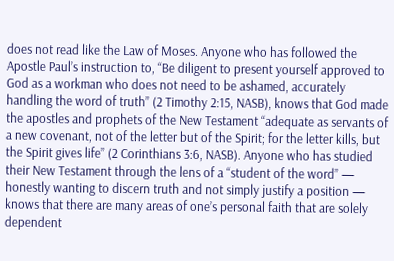does not read like the Law of Moses. Anyone who has followed the Apostle Paul’s instruction to, “Be diligent to present yourself approved to God as a workman who does not need to be ashamed, accurately handling the word of truth” (2 Timothy 2:15, NASB), knows that God made the apostles and prophets of the New Testament “adequate as servants of a new covenant, not of the letter but of the Spirit; for the letter kills, but the Spirit gives life” (2 Corinthians 3:6, NASB). Anyone who has studied their New Testament through the lens of a “student of the word” — honestly wanting to discern truth and not simply justify a position — knows that there are many areas of one’s personal faith that are solely dependent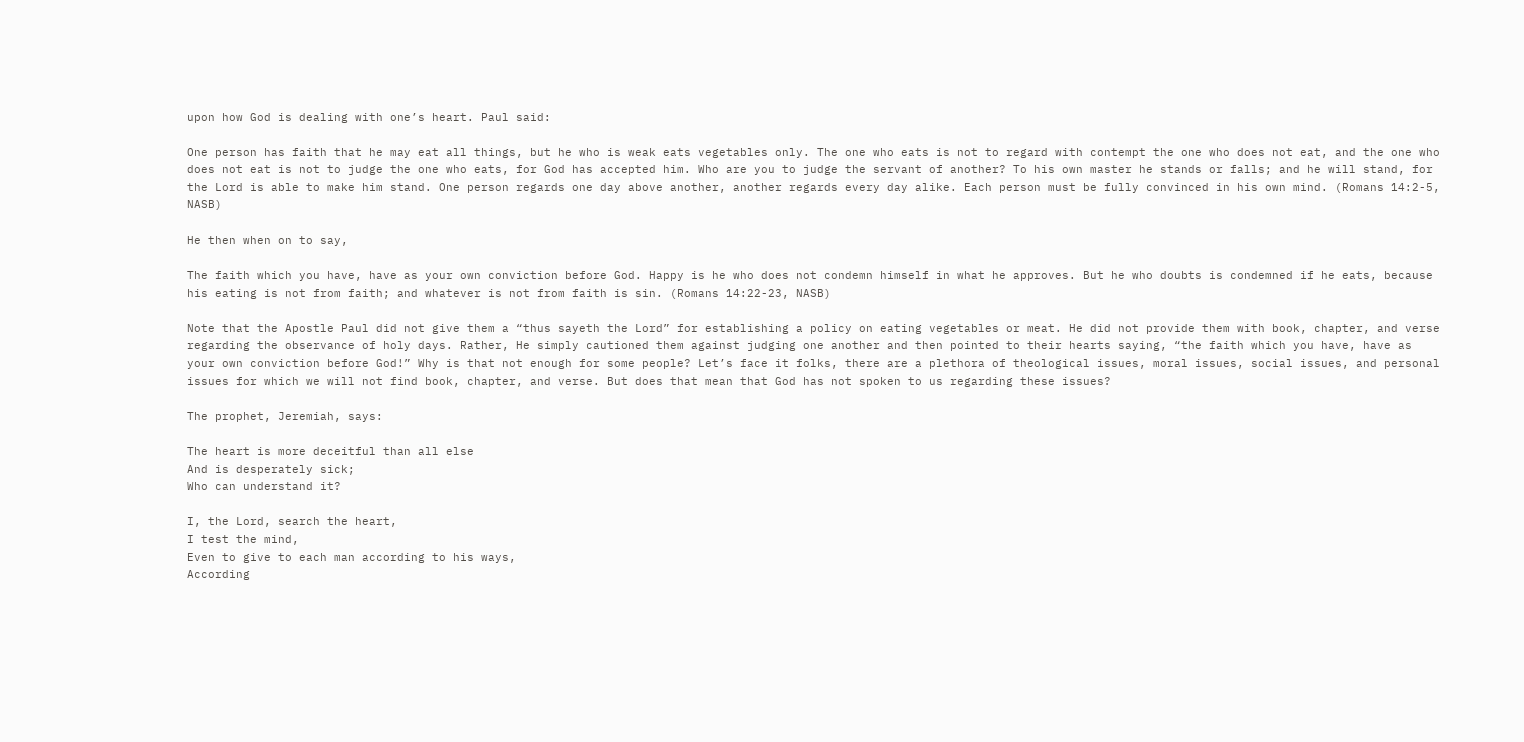upon how God is dealing with one’s heart. Paul said:

One person has faith that he may eat all things, but he who is weak eats vegetables only. The one who eats is not to regard with contempt the one who does not eat, and the one who does not eat is not to judge the one who eats, for God has accepted him. Who are you to judge the servant of another? To his own master he stands or falls; and he will stand, for the Lord is able to make him stand. One person regards one day above another, another regards every day alike. Each person must be fully convinced in his own mind. (Romans 14:2-5, NASB)

He then when on to say,

The faith which you have, have as your own conviction before God. Happy is he who does not condemn himself in what he approves. But he who doubts is condemned if he eats, because his eating is not from faith; and whatever is not from faith is sin. (Romans 14:22-23, NASB)

Note that the Apostle Paul did not give them a “thus sayeth the Lord” for establishing a policy on eating vegetables or meat. He did not provide them with book, chapter, and verse regarding the observance of holy days. Rather, He simply cautioned them against judging one another and then pointed to their hearts saying, “the faith which you have, have as your own conviction before God!” Why is that not enough for some people? Let’s face it folks, there are a plethora of theological issues, moral issues, social issues, and personal issues for which we will not find book, chapter, and verse. But does that mean that God has not spoken to us regarding these issues?

The prophet, Jeremiah, says:

The heart is more deceitful than all else
And is desperately sick;
Who can understand it?

I, the Lord, search the heart,
I test the mind,
Even to give to each man according to his ways,
According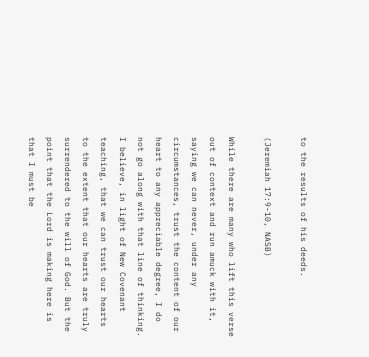to the results of his deeds.

(Jeremiah 17:9-10, NASB)

While there are many who lift this verse out of context and run amuck with it, saying we can never, under any circumstances, trust the content of our heart to any appreciable degree, I do not go along with that line of thinking. I believe, in light of New Covenant teaching, that we can trust our hearts to the extent that our hearts are truly surrendered to the will of God. But the point that the Lord is making here is that I must be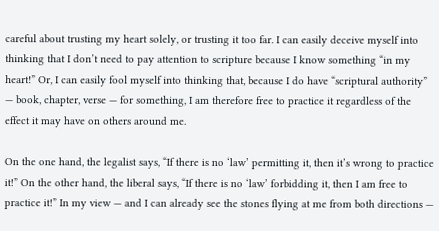careful about trusting my heart solely, or trusting it too far. I can easily deceive myself into thinking that I don’t need to pay attention to scripture because I know something “in my heart!” Or, I can easily fool myself into thinking that, because I do have “scriptural authority” — book, chapter, verse — for something, I am therefore free to practice it regardless of the effect it may have on others around me.

On the one hand, the legalist says, “If there is no ‘law’ permitting it, then it’s wrong to practice it!” On the other hand, the liberal says, “If there is no ‘law’ forbidding it, then I am free to practice it!” In my view — and I can already see the stones flying at me from both directions —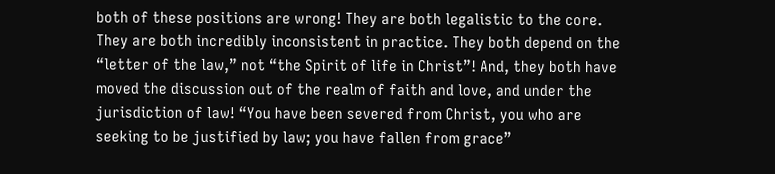both of these positions are wrong! They are both legalistic to the core. They are both incredibly inconsistent in practice. They both depend on the “letter of the law,” not “the Spirit of life in Christ”! And, they both have moved the discussion out of the realm of faith and love, and under the jurisdiction of law! “You have been severed from Christ, you who are seeking to be justified by law; you have fallen from grace”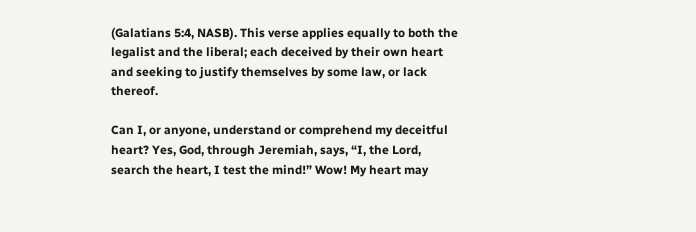(Galatians 5:4, NASB). This verse applies equally to both the legalist and the liberal; each deceived by their own heart and seeking to justify themselves by some law, or lack thereof.

Can I, or anyone, understand or comprehend my deceitful heart? Yes, God, through Jeremiah, says, “I, the Lord, search the heart, I test the mind!” Wow! My heart may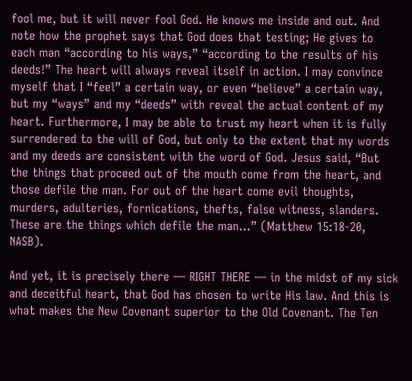fool me, but it will never fool God. He knows me inside and out. And note how the prophet says that God does that testing; He gives to each man “according to his ways,” “according to the results of his deeds!” The heart will always reveal itself in action. I may convince myself that I “feel” a certain way, or even “believe” a certain way, but my “ways” and my “deeds” with reveal the actual content of my heart. Furthermore, I may be able to trust my heart when it is fully surrendered to the will of God, but only to the extent that my words and my deeds are consistent with the word of God. Jesus said, “But the things that proceed out of the mouth come from the heart, and those defile the man. For out of the heart come evil thoughts, murders, adulteries, fornications, thefts, false witness, slanders. These are the things which defile the man…” (Matthew 15:18-20, NASB).

And yet, it is precisely there — RIGHT THERE — in the midst of my sick and deceitful heart, that God has chosen to write His law. And this is what makes the New Covenant superior to the Old Covenant. The Ten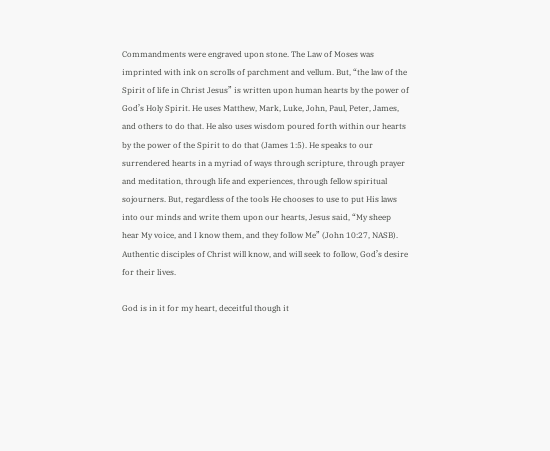Commandments were engraved upon stone. The Law of Moses was imprinted with ink on scrolls of parchment and vellum. But, “the law of the Spirit of life in Christ Jesus” is written upon human hearts by the power of God’s Holy Spirit. He uses Matthew, Mark, Luke, John, Paul, Peter, James, and others to do that. He also uses wisdom poured forth within our hearts by the power of the Spirit to do that (James 1:5). He speaks to our surrendered hearts in a myriad of ways through scripture, through prayer and meditation, through life and experiences, through fellow spiritual sojourners. But, regardless of the tools He chooses to use to put His laws into our minds and write them upon our hearts, Jesus said, “My sheep hear My voice, and I know them, and they follow Me” (John 10:27, NASB). Authentic disciples of Christ will know, and will seek to follow, God’s desire for their lives.

God is in it for my heart, deceitful though it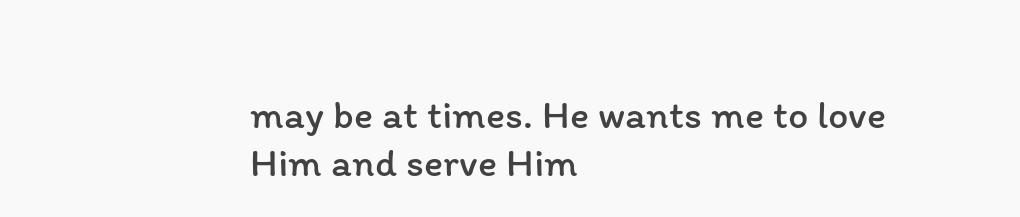may be at times. He wants me to love Him and serve Him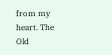from my heart. The Old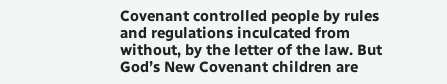Covenant controlled people by rules and regulations inculcated from without, by the letter of the law. But God’s New Covenant children are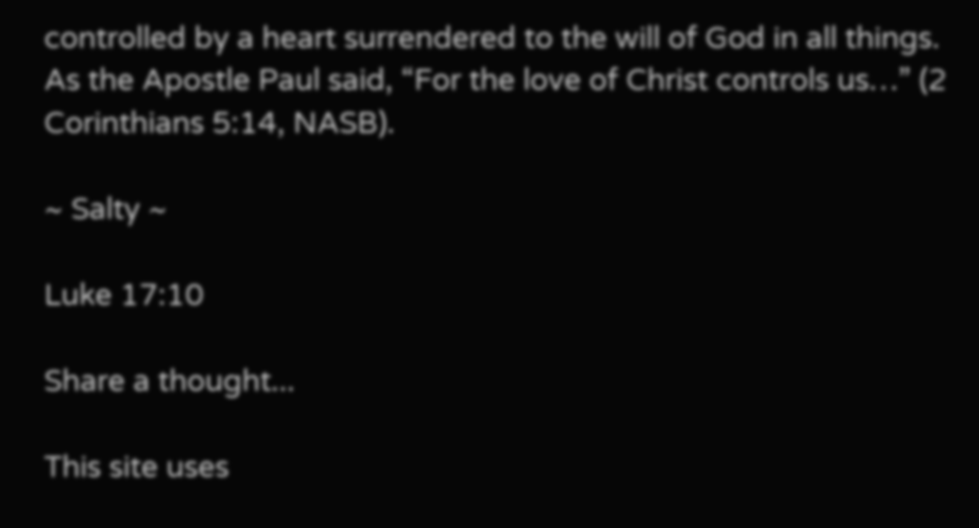controlled by a heart surrendered to the will of God in all things. As the Apostle Paul said, “For the love of Christ controls us…” (2 Corinthians 5:14, NASB).

~ Salty ~

Luke 17:10

Share a thought...

This site uses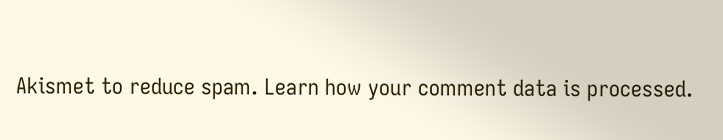Akismet to reduce spam. Learn how your comment data is processed.